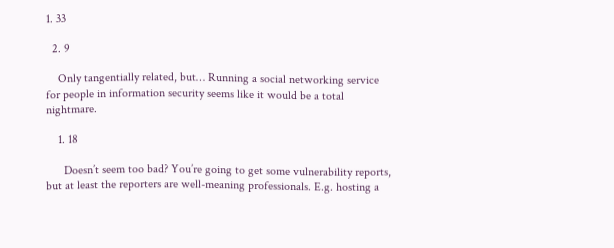1. 33

  2. 9

    Only tangentially related, but… Running a social networking service for people in information security seems like it would be a total nightmare.

    1. 18

      Doesn’t seem too bad? You’re going to get some vulnerability reports, but at least the reporters are well-meaning professionals. E.g. hosting a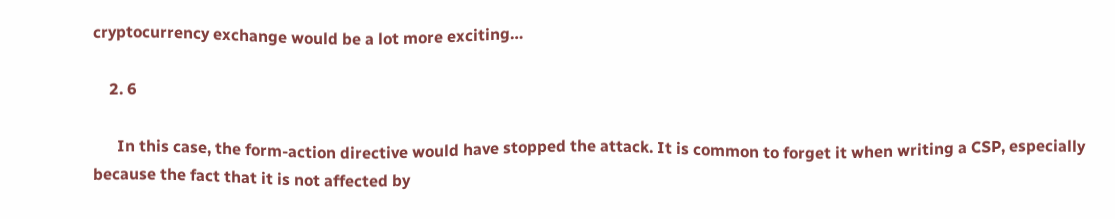cryptocurrency exchange would be a lot more exciting…

    2. 6

      In this case, the form-action directive would have stopped the attack. It is common to forget it when writing a CSP, especially because the fact that it is not affected by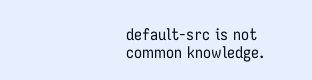default-src is not common knowledge.